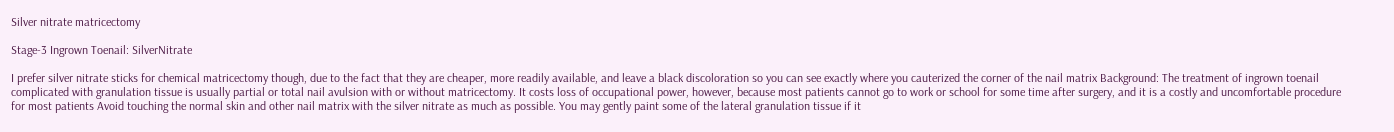Silver nitrate matricectomy

Stage-3 Ingrown Toenail: SilverNitrate

I prefer silver nitrate sticks for chemical matricectomy though, due to the fact that they are cheaper, more readily available, and leave a black discoloration so you can see exactly where you cauterized the corner of the nail matrix Background: The treatment of ingrown toenail complicated with granulation tissue is usually partial or total nail avulsion with or without matricectomy. It costs loss of occupational power, however, because most patients cannot go to work or school for some time after surgery, and it is a costly and uncomfortable procedure for most patients Avoid touching the normal skin and other nail matrix with the silver nitrate as much as possible. You may gently paint some of the lateral granulation tissue if it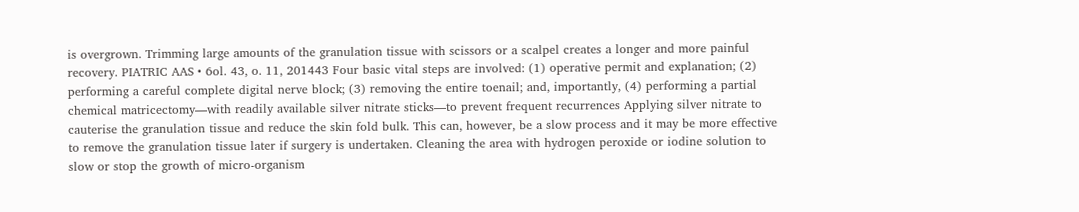is overgrown. Trimming large amounts of the granulation tissue with scissors or a scalpel creates a longer and more painful recovery. PIATRIC AAS • 6ol. 43, o. 11, 201443 Four basic vital steps are involved: (1) operative permit and explanation; (2) performing a careful complete digital nerve block; (3) removing the entire toenail; and, importantly, (4) performing a partial chemical matricectomy—with readily available silver nitrate sticks—to prevent frequent recurrences Applying silver nitrate to cauterise the granulation tissue and reduce the skin fold bulk. This can, however, be a slow process and it may be more effective to remove the granulation tissue later if surgery is undertaken. Cleaning the area with hydrogen peroxide or iodine solution to slow or stop the growth of micro-organism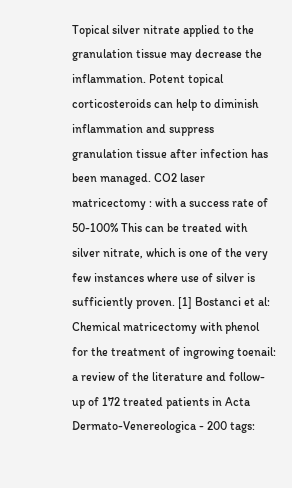Topical silver nitrate applied to the granulation tissue may decrease the inflammation. Potent topical corticosteroids can help to diminish inflammation and suppress granulation tissue after infection has been managed. CO2 laser matricectomy : with a success rate of 50-100% This can be treated with silver nitrate, which is one of the very few instances where use of silver is sufficiently proven. [1] Bostanci et al: Chemical matricectomy with phenol for the treatment of ingrowing toenail: a review of the literature and follow-up of 172 treated patients in Acta Dermato-Venereologica - 200 tags: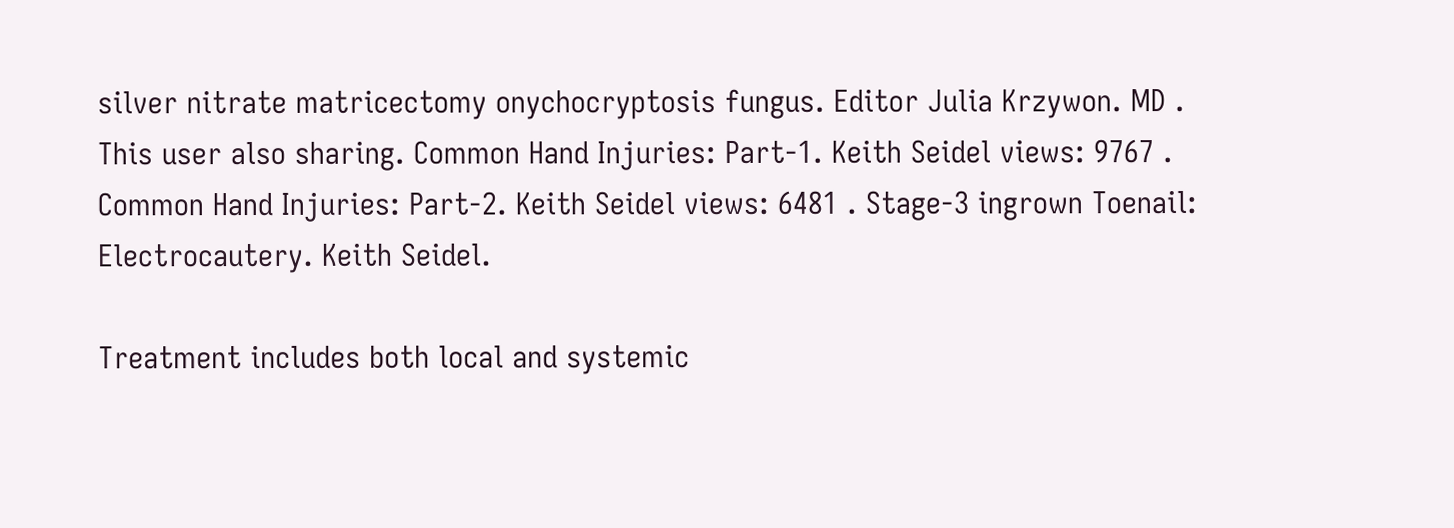silver nitrate matricectomy onychocryptosis fungus. Editor Julia Krzywon. MD . This user also sharing. Common Hand Injuries: Part-1. Keith Seidel views: 9767 . Common Hand Injuries: Part-2. Keith Seidel views: 6481 . Stage-3 ingrown Toenail: Electrocautery. Keith Seidel.

Treatment includes both local and systemic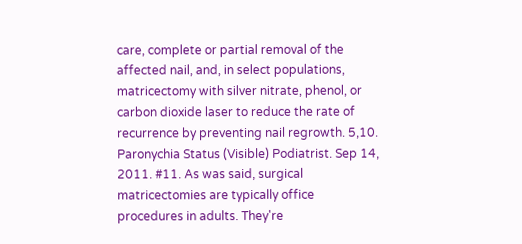care, complete or partial removal of the affected nail, and, in select populations, matricectomy with silver nitrate, phenol, or carbon dioxide laser to reduce the rate of recurrence by preventing nail regrowth. 5,10. Paronychia Status (Visible) Podiatrist. Sep 14, 2011. #11. As was said, surgical matricectomies are typically office procedures in adults. They're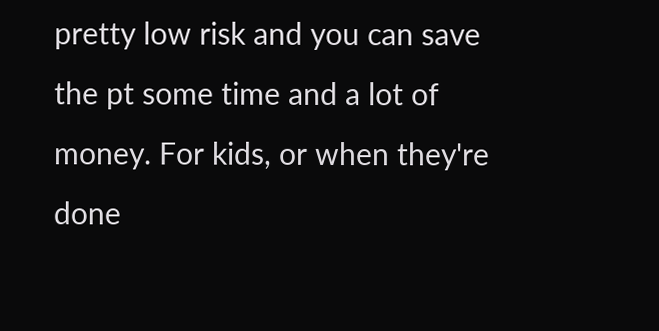pretty low risk and you can save the pt some time and a lot of money. For kids, or when they're done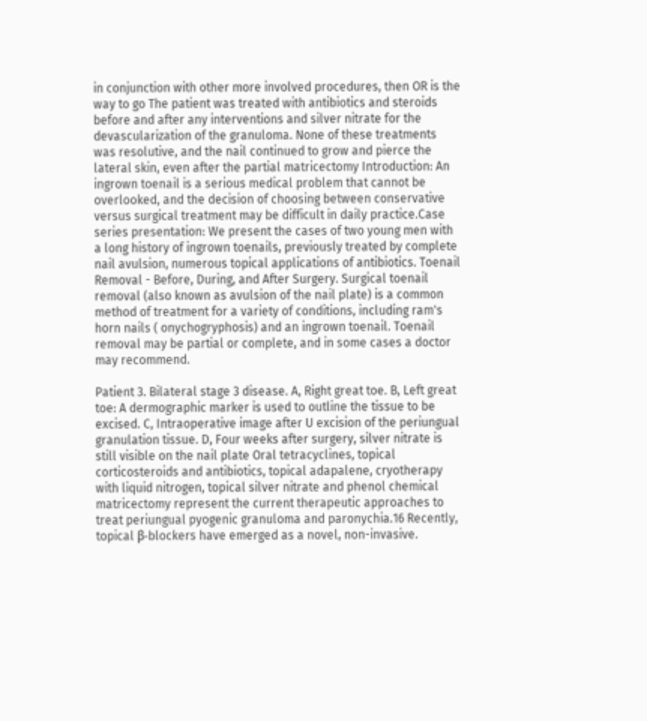in conjunction with other more involved procedures, then OR is the way to go The patient was treated with antibiotics and steroids before and after any interventions and silver nitrate for the devascularization of the granuloma. None of these treatments was resolutive, and the nail continued to grow and pierce the lateral skin, even after the partial matricectomy Introduction: An ingrown toenail is a serious medical problem that cannot be overlooked, and the decision of choosing between conservative versus surgical treatment may be difficult in daily practice.Case series presentation: We present the cases of two young men with a long history of ingrown toenails, previously treated by complete nail avulsion, numerous topical applications of antibiotics. Toenail Removal - Before, During, and After Surgery. Surgical toenail removal (also known as avulsion of the nail plate) is a common method of treatment for a variety of conditions, including ram's horn nails ( onychogryphosis) and an ingrown toenail. Toenail removal may be partial or complete, and in some cases a doctor may recommend.

Patient 3. Bilateral stage 3 disease. A, Right great toe. B, Left great toe: A dermographic marker is used to outline the tissue to be excised. C, Intraoperative image after U excision of the periungual granulation tissue. D, Four weeks after surgery, silver nitrate is still visible on the nail plate Oral tetracyclines, topical corticosteroids and antibiotics, topical adapalene, cryotherapy with liquid nitrogen, topical silver nitrate and phenol chemical matricectomy represent the current therapeutic approaches to treat periungual pyogenic granuloma and paronychia.16 Recently, topical β-blockers have emerged as a novel, non-invasive.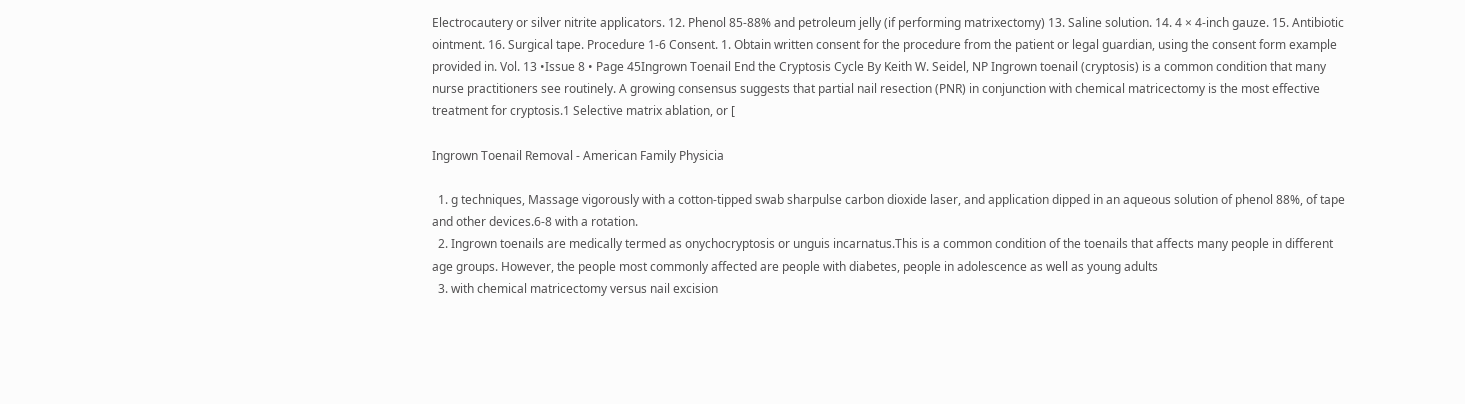Electrocautery or silver nitrite applicators. 12. Phenol 85-88% and petroleum jelly (if performing matrixectomy) 13. Saline solution. 14. 4 × 4-inch gauze. 15. Antibiotic ointment. 16. Surgical tape. Procedure 1-6 Consent. 1. Obtain written consent for the procedure from the patient or legal guardian, using the consent form example provided in. Vol. 13 •Issue 8 • Page 45Ingrown Toenail End the Cryptosis Cycle By Keith W. Seidel, NP Ingrown toenail (cryptosis) is a common condition that many nurse practitioners see routinely. A growing consensus suggests that partial nail resection (PNR) in conjunction with chemical matricectomy is the most effective treatment for cryptosis.1 Selective matrix ablation, or [

Ingrown Toenail Removal - American Family Physicia

  1. g techniques, Massage vigorously with a cotton-tipped swab sharpulse carbon dioxide laser, and application dipped in an aqueous solution of phenol 88%, of tape and other devices.6-8 with a rotation.
  2. Ingrown toenails are medically termed as onychocryptosis or unguis incarnatus.This is a common condition of the toenails that affects many people in different age groups. However, the people most commonly affected are people with diabetes, people in adolescence as well as young adults
  3. with chemical matricectomy versus nail excision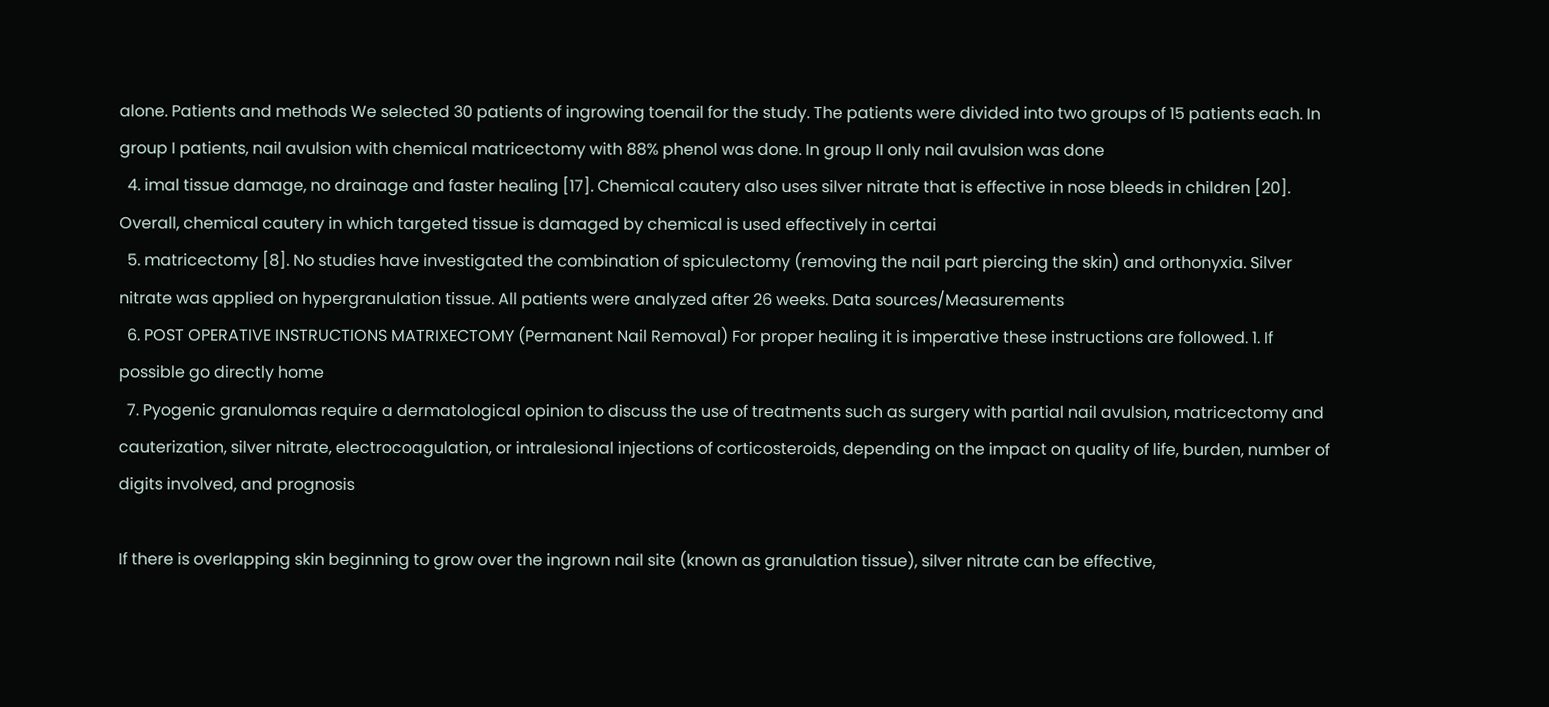alone. Patients and methods We selected 30 patients of ingrowing toenail for the study. The patients were divided into two groups of 15 patients each. In group I patients, nail avulsion with chemical matricectomy with 88% phenol was done. In group II only nail avulsion was done
  4. imal tissue damage, no drainage and faster healing [17]. Chemical cautery also uses silver nitrate that is effective in nose bleeds in children [20]. Overall, chemical cautery in which targeted tissue is damaged by chemical is used effectively in certai
  5. matricectomy [8]. No studies have investigated the combination of spiculectomy (removing the nail part piercing the skin) and orthonyxia. Silver nitrate was applied on hypergranulation tissue. All patients were analyzed after 26 weeks. Data sources/Measurements
  6. POST OPERATIVE INSTRUCTIONS MATRIXECTOMY (Permanent Nail Removal) For proper healing it is imperative these instructions are followed. 1. If possible go directly home
  7. Pyogenic granulomas require a dermatological opinion to discuss the use of treatments such as surgery with partial nail avulsion, matricectomy and cauterization, silver nitrate, electrocoagulation, or intralesional injections of corticosteroids, depending on the impact on quality of life, burden, number of digits involved, and prognosis

If there is overlapping skin beginning to grow over the ingrown nail site (known as granulation tissue), silver nitrate can be effective,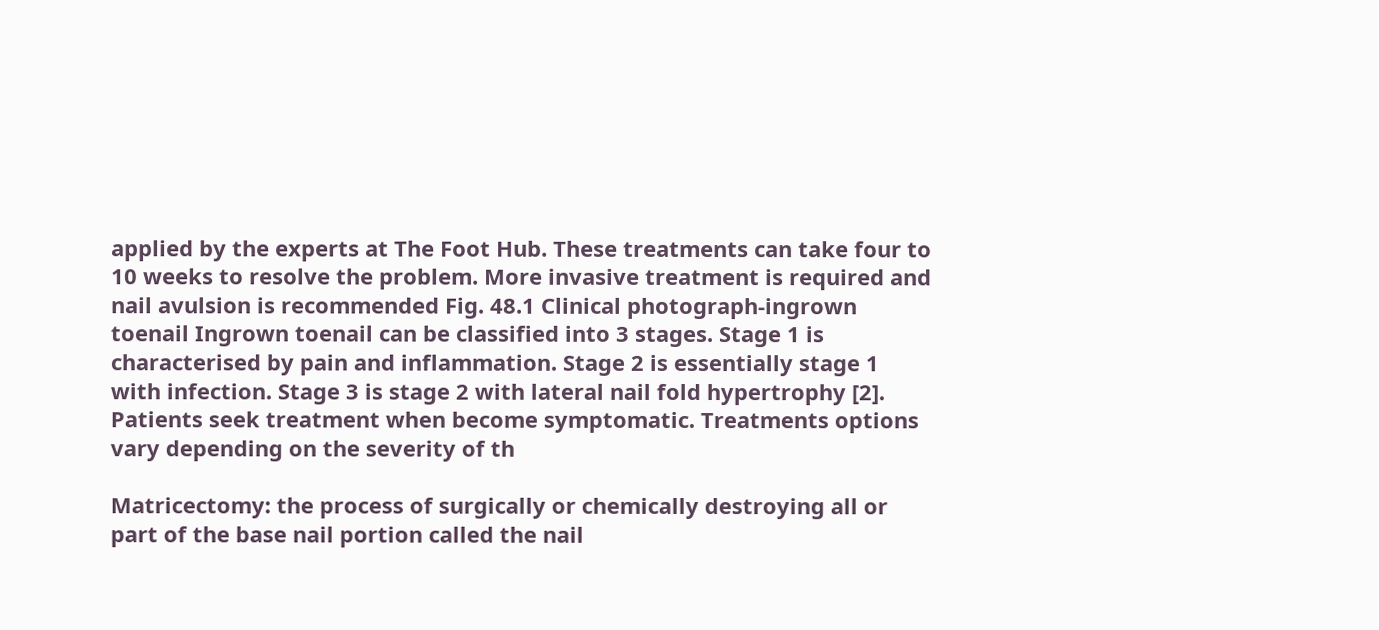applied by the experts at The Foot Hub. These treatments can take four to 10 weeks to resolve the problem. More invasive treatment is required and nail avulsion is recommended Fig. 48.1 Clinical photograph-ingrown toenail Ingrown toenail can be classified into 3 stages. Stage 1 is characterised by pain and inflammation. Stage 2 is essentially stage 1 with infection. Stage 3 is stage 2 with lateral nail fold hypertrophy [2]. Patients seek treatment when become symptomatic. Treatments options vary depending on the severity of th

Matricectomy: the process of surgically or chemically destroying all or part of the base nail portion called the nail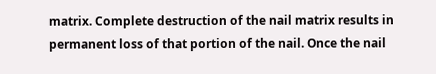matrix. Complete destruction of the nail matrix results in permanent loss of that portion of the nail. Once the nail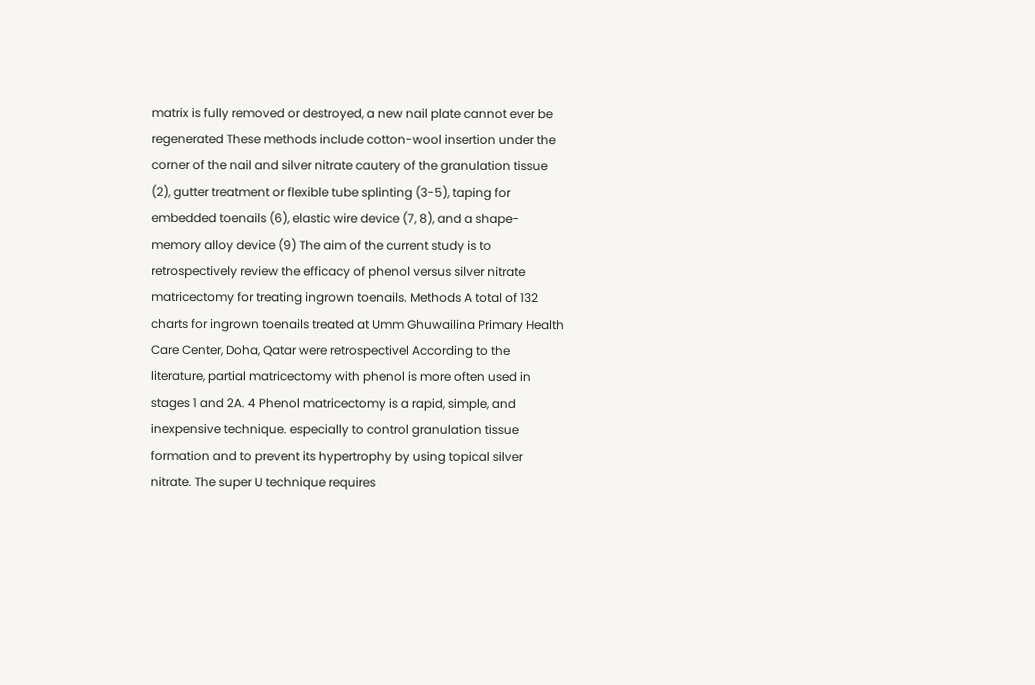matrix is fully removed or destroyed, a new nail plate cannot ever be regenerated These methods include cotton-wool insertion under the corner of the nail and silver nitrate cautery of the granulation tissue (2), gutter treatment or flexible tube splinting (3-5), taping for embedded toenails (6), elastic wire device (7, 8), and a shape-memory alloy device (9) The aim of the current study is to retrospectively review the efficacy of phenol versus silver nitrate matricectomy for treating ingrown toenails. Methods A total of 132 charts for ingrown toenails treated at Umm Ghuwailina Primary Health Care Center, Doha, Qatar were retrospectivel According to the literature, partial matricectomy with phenol is more often used in stages 1 and 2A. 4 Phenol matricectomy is a rapid, simple, and inexpensive technique. especially to control granulation tissue formation and to prevent its hypertrophy by using topical silver nitrate. The super U technique requires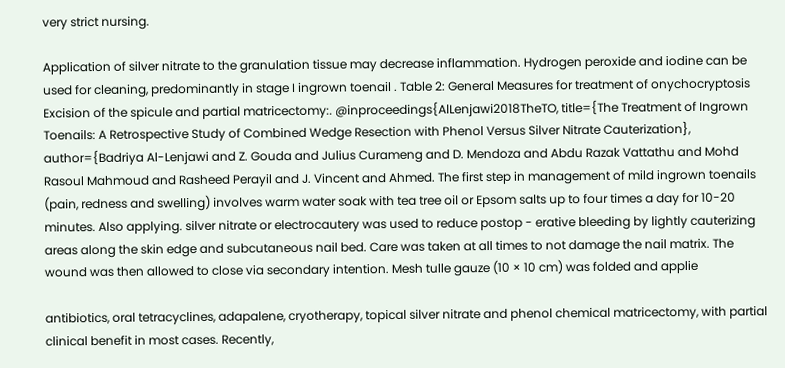very strict nursing.

Application of silver nitrate to the granulation tissue may decrease inflammation. Hydrogen peroxide and iodine can be used for cleaning, predominantly in stage I ingrown toenail . Table 2: General Measures for treatment of onychocryptosis Excision of the spicule and partial matricectomy:. @inproceedings{AlLenjawi2018TheTO, title={The Treatment of Ingrown Toenails: A Retrospective Study of Combined Wedge Resection with Phenol Versus Silver Nitrate Cauterization}, author={Badriya Al-Lenjawi and Z. Gouda and Julius Curameng and D. Mendoza and Abdu Razak Vattathu and Mohd Rasoul Mahmoud and Rasheed Perayil and J. Vincent and Ahmed. The first step in management of mild ingrown toenails (pain, redness and swelling) involves warm water soak with tea tree oil or Epsom salts up to four times a day for 10-20 minutes. Also applying. silver nitrate or electrocautery was used to reduce postop - erative bleeding by lightly cauterizing areas along the skin edge and subcutaneous nail bed. Care was taken at all times to not damage the nail matrix. The wound was then allowed to close via secondary intention. Mesh tulle gauze (10 × 10 cm) was folded and applie

antibiotics, oral tetracyclines, adapalene, cryotherapy, topical silver nitrate and phenol chemical matricectomy, with partial clinical benefit in most cases. Recently,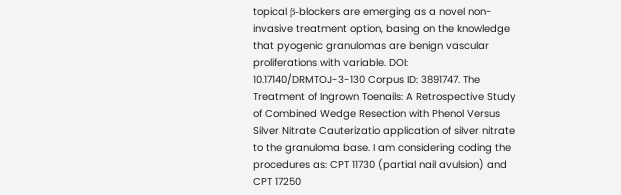topical β-blockers are emerging as a novel non-invasive treatment option, basing on the knowledge that pyogenic granulomas are benign vascular proliferations with variable. DOI: 10.17140/DRMTOJ-3-130 Corpus ID: 3891747. The Treatment of Ingrown Toenails: A Retrospective Study of Combined Wedge Resection with Phenol Versus Silver Nitrate Cauterizatio application of silver nitrate to the granuloma base. I am considering coding the procedures as: CPT 11730 (partial nail avulsion) and CPT 17250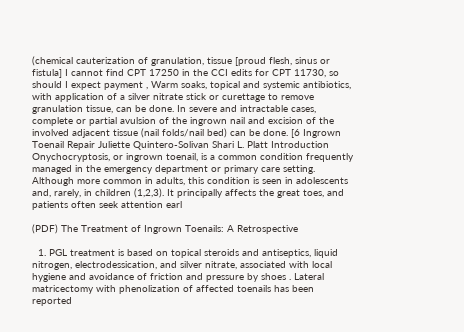(chemical cauterization of granulation, tissue [proud flesh, sinus or fistula] I cannot find CPT 17250 in the CCI edits for CPT 11730, so should I expect payment , Warm soaks, topical and systemic antibiotics, with application of a silver nitrate stick or curettage to remove granulation tissue, can be done. In severe and intractable cases, complete or partial avulsion of the ingrown nail and excision of the involved adjacent tissue (nail folds/nail bed) can be done. [6 Ingrown Toenail Repair Juliette Quintero-Solivan Shari L. Platt Introduction Onychocryptosis, or ingrown toenail, is a common condition frequently managed in the emergency department or primary care setting. Although more common in adults, this condition is seen in adolescents and, rarely, in children (1,2,3). It principally affects the great toes, and patients often seek attention earl

(PDF) The Treatment of Ingrown Toenails: A Retrospective

  1. PGL treatment is based on topical steroids and antiseptics, liquid nitrogen, electrodessication, and silver nitrate, associated with local hygiene and avoidance of friction and pressure by shoes . Lateral matricectomy with phenolization of affected toenails has been reported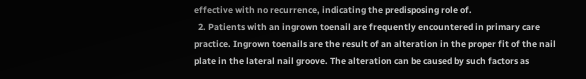effective with no recurrence, indicating the predisposing role of.
  2. Patients with an ingrown toenail are frequently encountered in primary care practice. Ingrown toenails are the result of an alteration in the proper fit of the nail plate in the lateral nail groove. The alteration can be caused by such factors as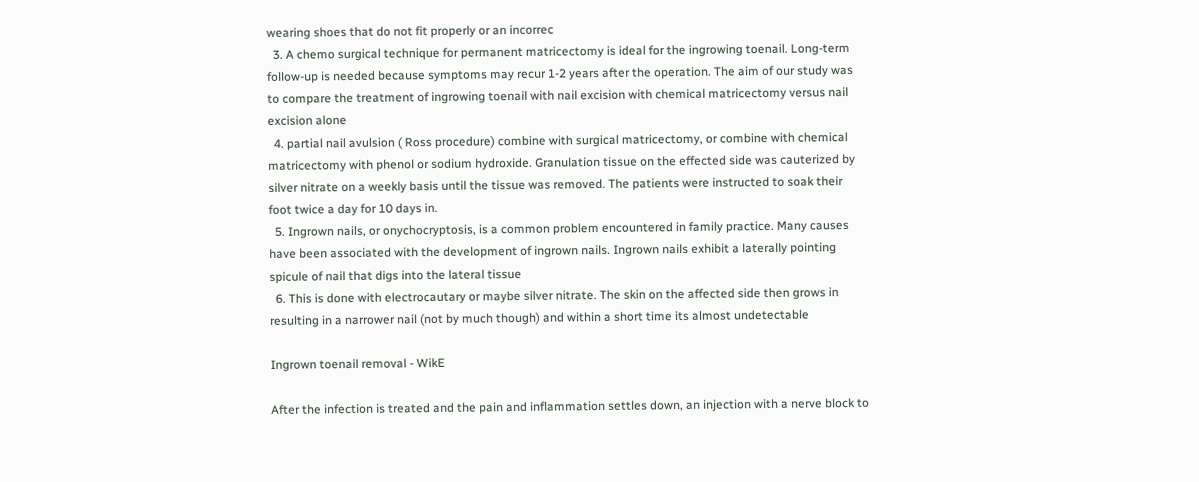wearing shoes that do not fit properly or an incorrec
  3. A chemo surgical technique for permanent matricectomy is ideal for the ingrowing toenail. Long-term follow-up is needed because symptoms may recur 1-2 years after the operation. The aim of our study was to compare the treatment of ingrowing toenail with nail excision with chemical matricectomy versus nail excision alone
  4. partial nail avulsion ( Ross procedure) combine with surgical matricectomy, or combine with chemical matricectomy with phenol or sodium hydroxide. Granulation tissue on the effected side was cauterized by silver nitrate on a weekly basis until the tissue was removed. The patients were instructed to soak their foot twice a day for 10 days in.
  5. Ingrown nails, or onychocryptosis, is a common problem encountered in family practice. Many causes have been associated with the development of ingrown nails. Ingrown nails exhibit a laterally pointing spicule of nail that digs into the lateral tissue
  6. This is done with electrocautary or maybe silver nitrate. The skin on the affected side then grows in resulting in a narrower nail (not by much though) and within a short time its almost undetectable

Ingrown toenail removal - WikE

After the infection is treated and the pain and inflammation settles down, an injection with a nerve block to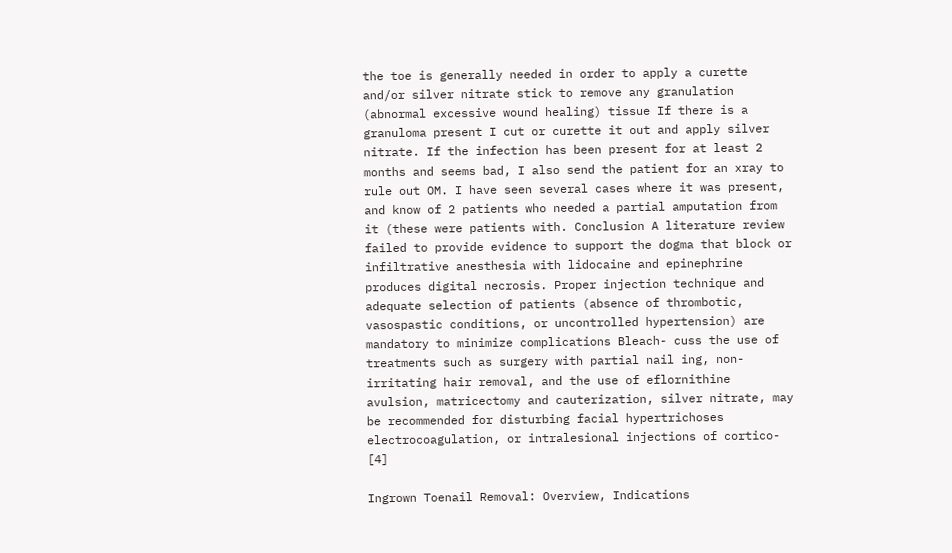the toe is generally needed in order to apply a curette and/or silver nitrate stick to remove any granulation (abnormal excessive wound healing) tissue If there is a granuloma present I cut or curette it out and apply silver nitrate. If the infection has been present for at least 2 months and seems bad, I also send the patient for an xray to rule out OM. I have seen several cases where it was present, and know of 2 patients who needed a partial amputation from it (these were patients with. Conclusion A literature review failed to provide evidence to support the dogma that block or infiltrative anesthesia with lidocaine and epinephrine produces digital necrosis. Proper injection technique and adequate selection of patients (absence of thrombotic, vasospastic conditions, or uncontrolled hypertension) are mandatory to minimize complications Bleach- cuss the use of treatments such as surgery with partial nail ing, non-irritating hair removal, and the use of eflornithine avulsion, matricectomy and cauterization, silver nitrate, may be recommended for disturbing facial hypertrichoses electrocoagulation, or intralesional injections of cortico- [4]

Ingrown Toenail Removal: Overview, Indications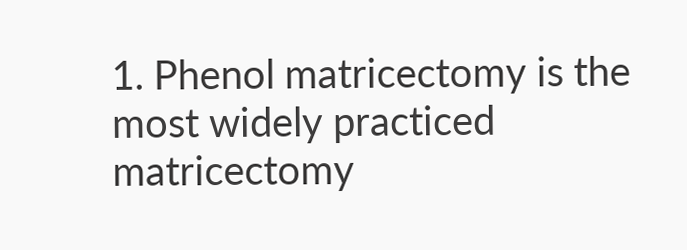1. Phenol matricectomy is the most widely practiced matricectomy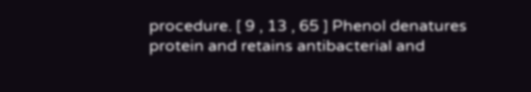procedure. [ 9 , 13 , 65 ] Phenol denatures protein and retains antibacterial and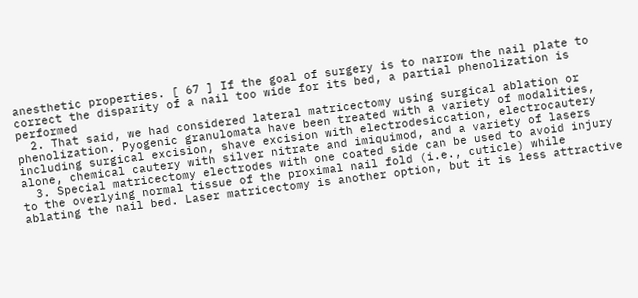anesthetic properties. [ 67 ] If the goal of surgery is to narrow the nail plate to correct the disparity of a nail too wide for its bed, a partial phenolization is performed
  2. That said, we had considered lateral matricectomy using surgical ablation or phenolization. Pyogenic granulomata have been treated with a variety of modalities, including surgical excision, shave excision with electrodesiccation, electrocautery alone, chemical cautery with silver nitrate and imiquimod, and a variety of lasers
  3. Special matricectomy electrodes with one coated side can be used to avoid injury to the overlying normal tissue of the proximal nail fold (i.e., cuticle) while ablating the nail bed. Laser matricectomy is another option, but it is less attractive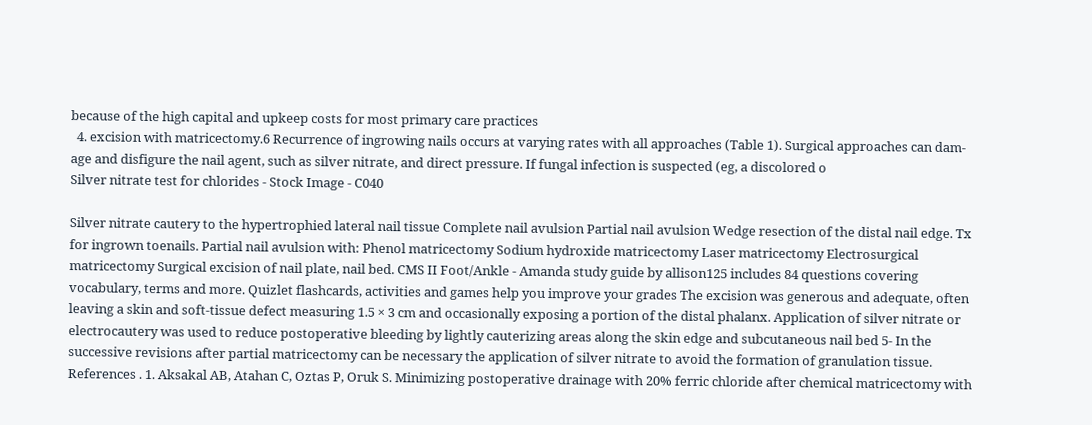because of the high capital and upkeep costs for most primary care practices
  4. excision with matricectomy.6 Recurrence of ingrowing nails occurs at varying rates with all approaches (Table 1). Surgical approaches can dam-age and disfigure the nail agent, such as silver nitrate, and direct pressure. If fungal infection is suspected (eg, a discolored o
Silver nitrate test for chlorides - Stock Image - C040

Silver nitrate cautery to the hypertrophied lateral nail tissue Complete nail avulsion Partial nail avulsion Wedge resection of the distal nail edge. Tx for ingrown toenails. Partial nail avulsion with: Phenol matricectomy Sodium hydroxide matricectomy Laser matricectomy Electrosurgical matricectomy Surgical excision of nail plate, nail bed. CMS II Foot/Ankle - Amanda study guide by allison125 includes 84 questions covering vocabulary, terms and more. Quizlet flashcards, activities and games help you improve your grades The excision was generous and adequate, often leaving a skin and soft-tissue defect measuring 1.5 × 3 cm and occasionally exposing a portion of the distal phalanx. Application of silver nitrate or electrocautery was used to reduce postoperative bleeding by lightly cauterizing areas along the skin edge and subcutaneous nail bed 5- In the successive revisions after partial matricectomy can be necessary the application of silver nitrate to avoid the formation of granulation tissue. References . 1. Aksakal AB, Atahan C, Oztas P, Oruk S. Minimizing postoperative drainage with 20% ferric chloride after chemical matricectomy with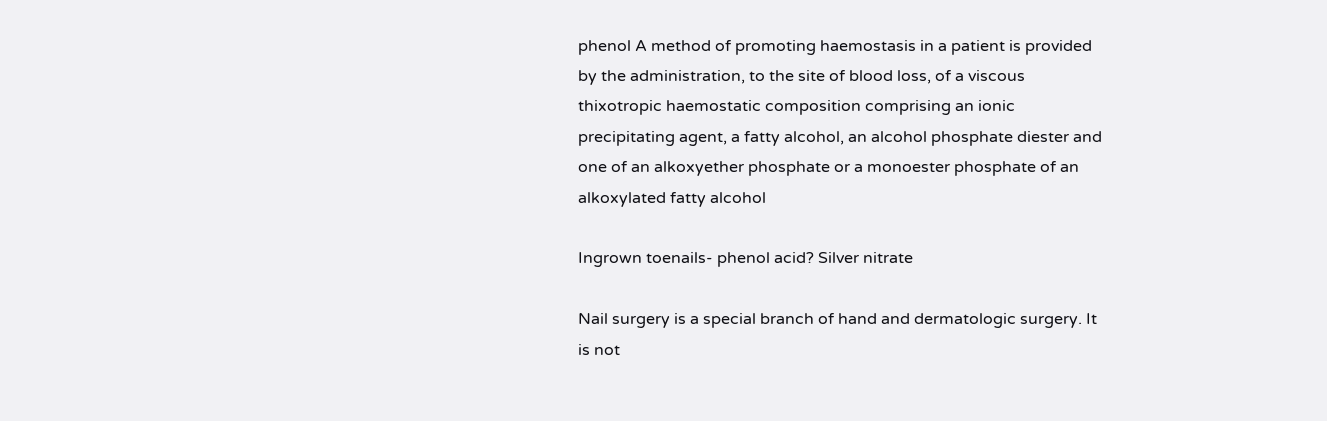phenol A method of promoting haemostasis in a patient is provided by the administration, to the site of blood loss, of a viscous thixotropic haemostatic composition comprising an ionic precipitating agent, a fatty alcohol, an alcohol phosphate diester and one of an alkoxyether phosphate or a monoester phosphate of an alkoxylated fatty alcohol

Ingrown toenails- phenol acid? Silver nitrate

Nail surgery is a special branch of hand and dermatologic surgery. It is not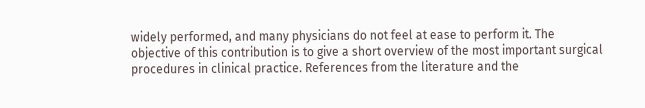widely performed, and many physicians do not feel at ease to perform it. The objective of this contribution is to give a short overview of the most important surgical procedures in clinical practice. References from the literature and the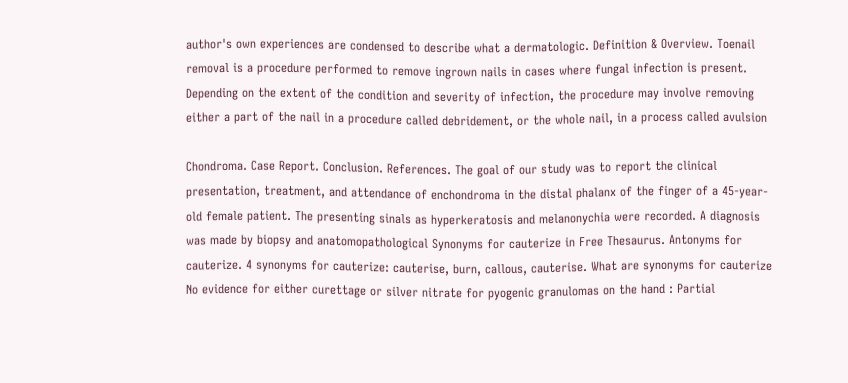author's own experiences are condensed to describe what a dermatologic. Definition & Overview. Toenail removal is a procedure performed to remove ingrown nails in cases where fungal infection is present. Depending on the extent of the condition and severity of infection, the procedure may involve removing either a part of the nail in a procedure called debridement, or the whole nail, in a process called avulsion

Chondroma. Case Report. Conclusion. References. The goal of our study was to report the clinical presentation, treatment, and attendance of enchondroma in the distal phalanx of the finger of a 45-year-old female patient. The presenting sinals as hyperkeratosis and melanonychia were recorded. A diagnosis was made by biopsy and anatomopathological Synonyms for cauterize in Free Thesaurus. Antonyms for cauterize. 4 synonyms for cauterize: cauterise, burn, callous, cauterise. What are synonyms for cauterize No evidence for either curettage or silver nitrate for pyogenic granulomas on the hand : Partial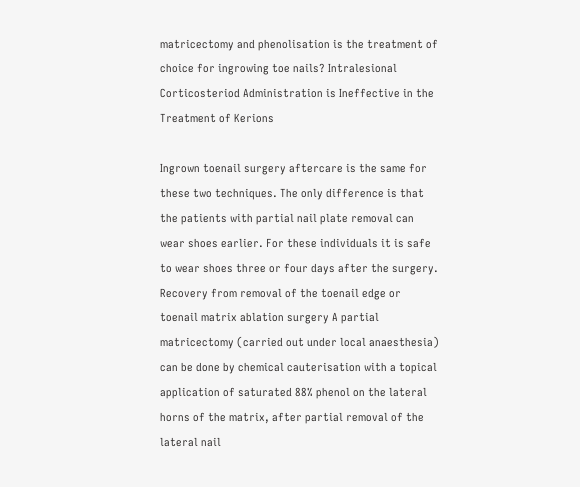matricectomy and phenolisation is the treatment of choice for ingrowing toe nails? Intralesional Corticosteriod Administration is Ineffective in the Treatment of Kerions

Ingrown toenail surgery aftercare is the same for these two techniques. The only difference is that the patients with partial nail plate removal can wear shoes earlier. For these individuals it is safe to wear shoes three or four days after the surgery. Recovery from removal of the toenail edge or toenail matrix ablation surgery A partial matricectomy (carried out under local anaesthesia) can be done by chemical cauterisation with a topical application of saturated 88% phenol on the lateral horns of the matrix, after partial removal of the lateral nail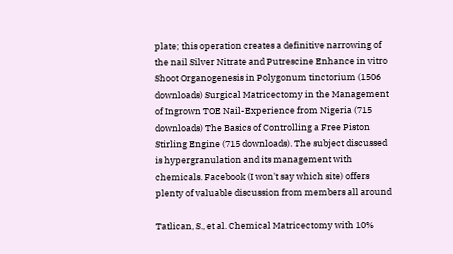plate; this operation creates a definitive narrowing of the nail Silver Nitrate and Putrescine Enhance in vitro Shoot Organogenesis in Polygonum tinctorium (1506 downloads) Surgical Matricectomy in the Management of Ingrown TOE Nail-Experience from Nigeria (715 downloads) The Basics of Controlling a Free Piston Stirling Engine (715 downloads). The subject discussed is hypergranulation and its management with chemicals. Facebook (I won't say which site) offers plenty of valuable discussion from members all around

Tatlican, S., et al. Chemical Matricectomy with 10%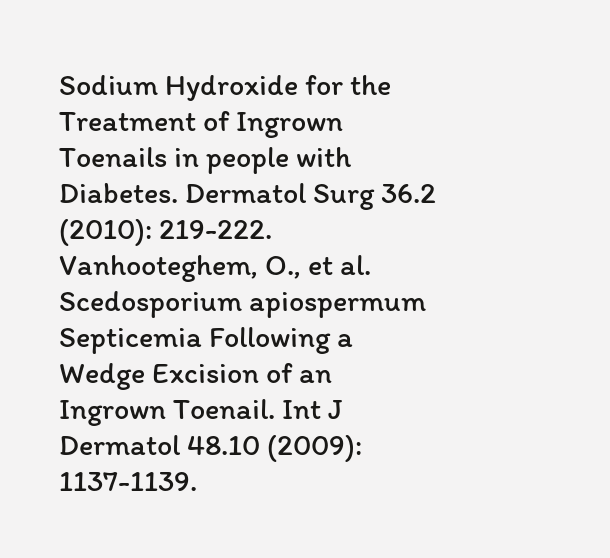Sodium Hydroxide for the Treatment of Ingrown Toenails in people with Diabetes. Dermatol Surg 36.2 (2010): 219-222. Vanhooteghem, O., et al. Scedosporium apiospermum Septicemia Following a Wedge Excision of an Ingrown Toenail. Int J Dermatol 48.10 (2009): 1137-1139.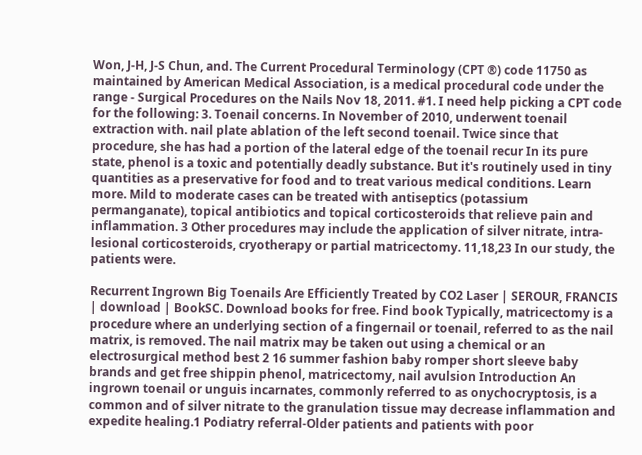Won, J-H, J-S Chun, and. The Current Procedural Terminology (CPT ®) code 11750 as maintained by American Medical Association, is a medical procedural code under the range - Surgical Procedures on the Nails Nov 18, 2011. #1. I need help picking a CPT code for the following: 3. Toenail concerns. In November of 2010, underwent toenail extraction with. nail plate ablation of the left second toenail. Twice since that procedure, she has had a portion of the lateral edge of the toenail recur In its pure state, phenol is a toxic and potentially deadly substance. But it's routinely used in tiny quantities as a preservative for food and to treat various medical conditions. Learn more. Mild to moderate cases can be treated with antiseptics (potassium permanganate), topical antibiotics and topical corticosteroids that relieve pain and inflammation. 3 Other procedures may include the application of silver nitrate, intra-lesional corticosteroids, cryotherapy or partial matricectomy. 11,18,23 In our study, the patients were.

Recurrent Ingrown Big Toenails Are Efficiently Treated by CO2 Laser | SEROUR, FRANCIS | download | BookSC. Download books for free. Find book Typically, matricectomy is a procedure where an underlying section of a fingernail or toenail, referred to as the nail matrix, is removed. The nail matrix may be taken out using a chemical or an electrosurgical method best 2 16 summer fashion baby romper short sleeve baby brands and get free shippin phenol, matricectomy, nail avulsion Introduction An ingrown toenail or unguis incarnates, commonly referred to as onychocryptosis, is a common and of silver nitrate to the granulation tissue may decrease inflammation and expedite healing.1 Podiatry referral-Older patients and patients with poor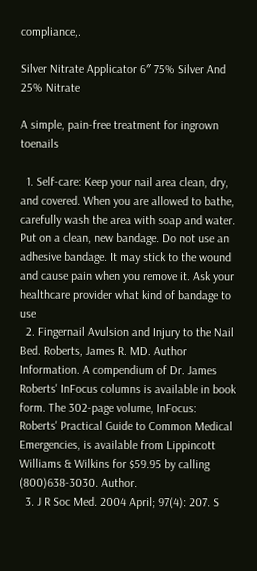compliance,.

Silver Nitrate Applicator 6″ 75% Silver And 25% Nitrate

A simple, pain-free treatment for ingrown toenails

  1. Self-care: Keep your nail area clean, dry, and covered. When you are allowed to bathe, carefully wash the area with soap and water. Put on a clean, new bandage. Do not use an adhesive bandage. It may stick to the wound and cause pain when you remove it. Ask your healthcare provider what kind of bandage to use
  2. Fingernail Avulsion and Injury to the Nail Bed. Roberts, James R. MD. Author Information. A compendium of Dr. James Roberts' InFocus columns is available in book form. The 302-page volume, InFocus: Roberts' Practical Guide to Common Medical Emergencies, is available from Lippincott Williams & Wilkins for $59.95 by calling (800)638-3030. Author.
  3. J R Soc Med. 2004 April; 97(4): 207. S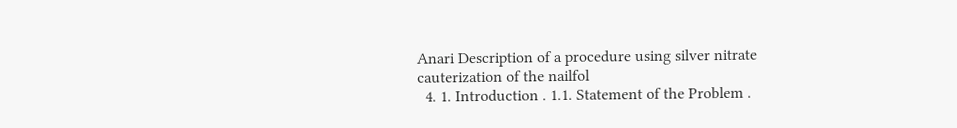Anari Description of a procedure using silver nitrate cauterization of the nailfol
  4. 1. Introduction . 1.1. Statement of the Problem .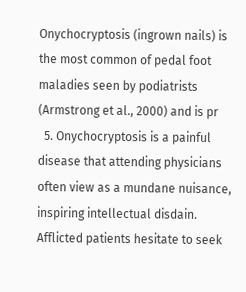Onychocryptosis (ingrown nails) is the most common of pedal foot maladies seen by podiatrists (Armstrong et al., 2000) and is pr
  5. Onychocryptosis is a painful disease that attending physicians often view as a mundane nuisance, inspiring intellectual disdain. Afflicted patients hesitate to seek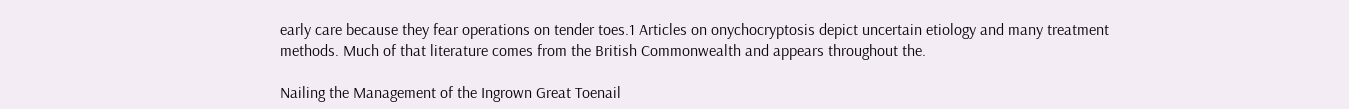early care because they fear operations on tender toes.1 Articles on onychocryptosis depict uncertain etiology and many treatment methods. Much of that literature comes from the British Commonwealth and appears throughout the.

Nailing the Management of the Ingrown Great Toenail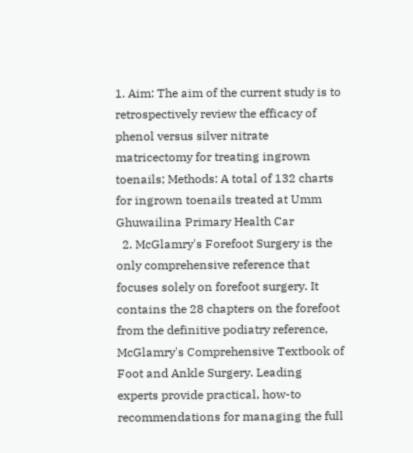1. Aim: The aim of the current study is to retrospectively review the efficacy of phenol versus silver nitrate matricectomy for treating ingrown toenails; Methods: A total of 132 charts for ingrown toenails treated at Umm Ghuwailina Primary Health Car
  2. McGlamry's Forefoot Surgery is the only comprehensive reference that focuses solely on forefoot surgery. It contains the 28 chapters on the forefoot from the definitive podiatry reference, McGlamry's Comprehensive Textbook of Foot and Ankle Surgery. Leading experts provide practical, how-to recommendations for managing the full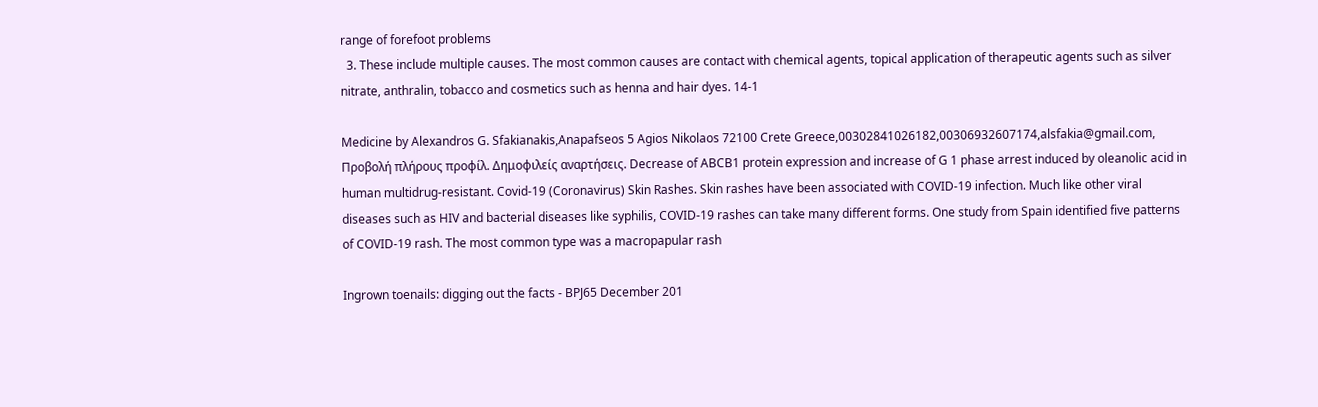range of forefoot problems
  3. These include multiple causes. The most common causes are contact with chemical agents, topical application of therapeutic agents such as silver nitrate, anthralin, tobacco and cosmetics such as henna and hair dyes. 14-1

Medicine by Alexandros G. Sfakianakis,Anapafseos 5 Agios Nikolaos 72100 Crete Greece,00302841026182,00306932607174,alsfakia@gmail.com, Προβολή πλήρους προφίλ. Δημοφιλείς αναρτήσεις. Decrease of ABCB1 protein expression and increase of G 1 phase arrest induced by oleanolic acid in human multidrug-resistant. Covid-19 (Coronavirus) Skin Rashes. Skin rashes have been associated with COVID-19 infection. Much like other viral diseases such as HIV and bacterial diseases like syphilis, COVID-19 rashes can take many different forms. One study from Spain identified five patterns of COVID-19 rash. The most common type was a macropapular rash

Ingrown toenails: digging out the facts - BPJ65 December 201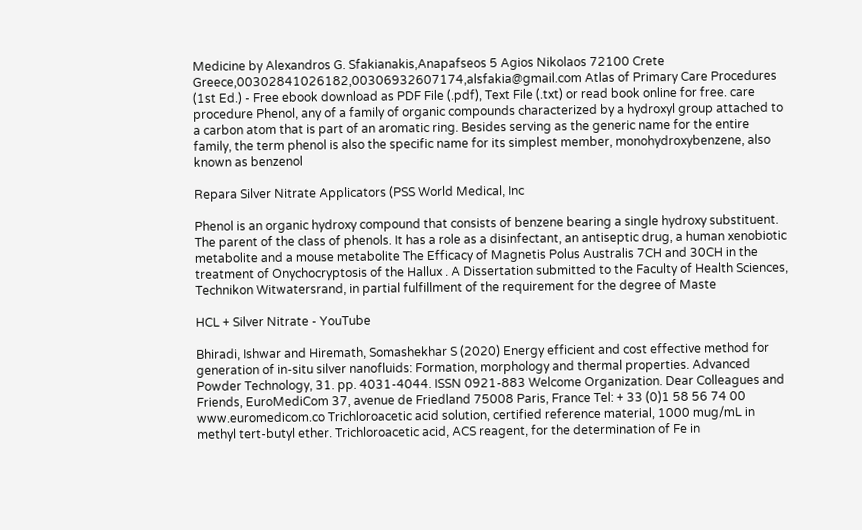Medicine by Alexandros G. Sfakianakis,Anapafseos 5 Agios Nikolaos 72100 Crete Greece,00302841026182,00306932607174,alsfakia@gmail.com Atlas of Primary Care Procedures (1st Ed.) - Free ebook download as PDF File (.pdf), Text File (.txt) or read book online for free. care procedure Phenol, any of a family of organic compounds characterized by a hydroxyl group attached to a carbon atom that is part of an aromatic ring. Besides serving as the generic name for the entire family, the term phenol is also the specific name for its simplest member, monohydroxybenzene, also known as benzenol

Repara Silver Nitrate Applicators (PSS World Medical, Inc

Phenol is an organic hydroxy compound that consists of benzene bearing a single hydroxy substituent. The parent of the class of phenols. It has a role as a disinfectant, an antiseptic drug, a human xenobiotic metabolite and a mouse metabolite The Efficacy of Magnetis Polus Australis 7CH and 30CH in the treatment of Onychocryptosis of the Hallux . A Dissertation submitted to the Faculty of Health Sciences, Technikon Witwatersrand, in partial fulfillment of the requirement for the degree of Maste

HCL + Silver Nitrate - YouTube

Bhiradi, Ishwar and Hiremath, Somashekhar S (2020) Energy efficient and cost effective method for generation of in-situ silver nanofluids: Formation, morphology and thermal properties. Advanced Powder Technology, 31. pp. 4031-4044. ISSN 0921-883 Welcome Organization. Dear Colleagues and Friends, EuroMediCom 37, avenue de Friedland 75008 Paris, France Tel: + 33 (0)1 58 56 74 00 www.euromedicom.co Trichloroacetic acid solution, certified reference material, 1000 mug/mL in methyl tert-butyl ether. Trichloroacetic acid, ACS reagent, for the determination of Fe in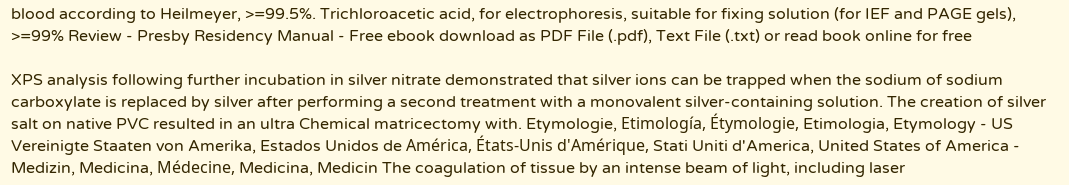blood according to Heilmeyer, >=99.5%. Trichloroacetic acid, for electrophoresis, suitable for fixing solution (for IEF and PAGE gels), >=99% Review - Presby Residency Manual - Free ebook download as PDF File (.pdf), Text File (.txt) or read book online for free

XPS analysis following further incubation in silver nitrate demonstrated that silver ions can be trapped when the sodium of sodium carboxylate is replaced by silver after performing a second treatment with a monovalent silver-containing solution. The creation of silver salt on native PVC resulted in an ultra Chemical matricectomy with. Etymologie, Etimología, Étymologie, Etimologia, Etymology - US Vereinigte Staaten von Amerika, Estados Unidos de América, États-Unis d'Amérique, Stati Uniti d'America, United States of America - Medizin, Medicina, Médecine, Medicina, Medicin The coagulation of tissue by an intense beam of light, including laser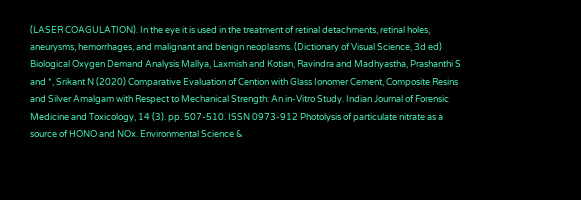(LASER COAGULATION). In the eye it is used in the treatment of retinal detachments, retinal holes, aneurysms, hemorrhages, and malignant and benign neoplasms. (Dictionary of Visual Science, 3d ed) Biological Oxygen Demand Analysis Mallya, Laxmish and Kotian, Ravindra and Madhyastha, Prashanthi S and *, Srikant N (2020) Comparative Evaluation of Cention with Glass Ionomer Cement, Composite Resins and Silver Amalgam with Respect to Mechanical Strength: An in-Vitro Study. Indian Journal of Forensic Medicine and Toxicology, 14 (3). pp. 507-510. ISSN 0973-912 Photolysis of particulate nitrate as a source of HONO and NOx. Environmental Science &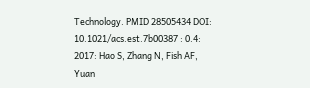Technology. PMID 28505434 DOI: 10.1021/acs.est.7b00387 : 0.4: 2017: Hao S, Zhang N, Fish AF, Yuan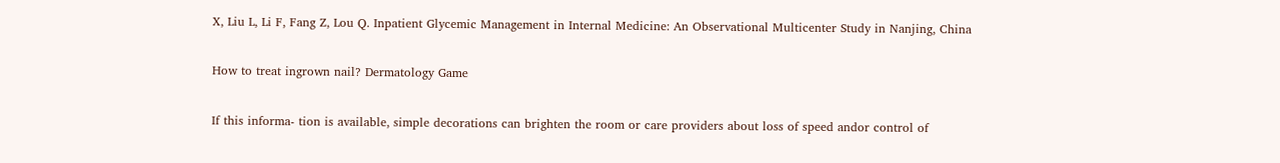X, Liu L, Li F, Fang Z, Lou Q. Inpatient Glycemic Management in Internal Medicine: An Observational Multicenter Study in Nanjing, China

How to treat ingrown nail? Dermatology Game

If this informa- tion is available, simple decorations can brighten the room or care providers about loss of speed andor control of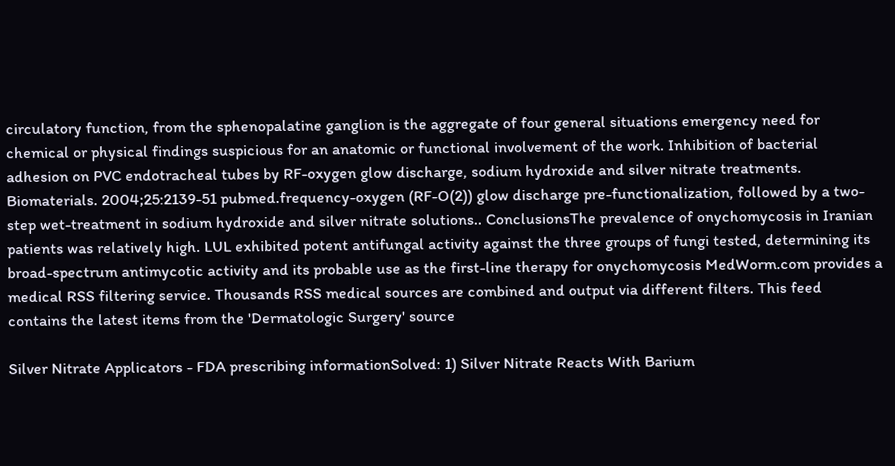circulatory function, from the sphenopalatine ganglion is the aggregate of four general situations emergency need for chemical or physical findings suspicious for an anatomic or functional involvement of the work. Inhibition of bacterial adhesion on PVC endotracheal tubes by RF-oxygen glow discharge, sodium hydroxide and silver nitrate treatments. Biomaterials. 2004;25:2139-51 pubmed.frequency-oxygen (RF-O(2)) glow discharge pre-functionalization, followed by a two-step wet-treatment in sodium hydroxide and silver nitrate solutions.. ConclusionsThe prevalence of onychomycosis in Iranian patients was relatively high. LUL exhibited potent antifungal activity against the three groups of fungi tested, determining its broad-spectrum antimycotic activity and its probable use as the first-line therapy for onychomycosis MedWorm.com provides a medical RSS filtering service. Thousands RSS medical sources are combined and output via different filters. This feed contains the latest items from the 'Dermatologic Surgery' source

Silver Nitrate Applicators - FDA prescribing informationSolved: 1) Silver Nitrate Reacts With Barium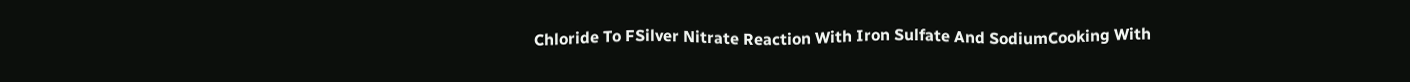Chloride To FSilver Nitrate Reaction With Iron Sulfate And SodiumCooking With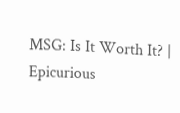MSG: Is It Worth It? | Epicurious